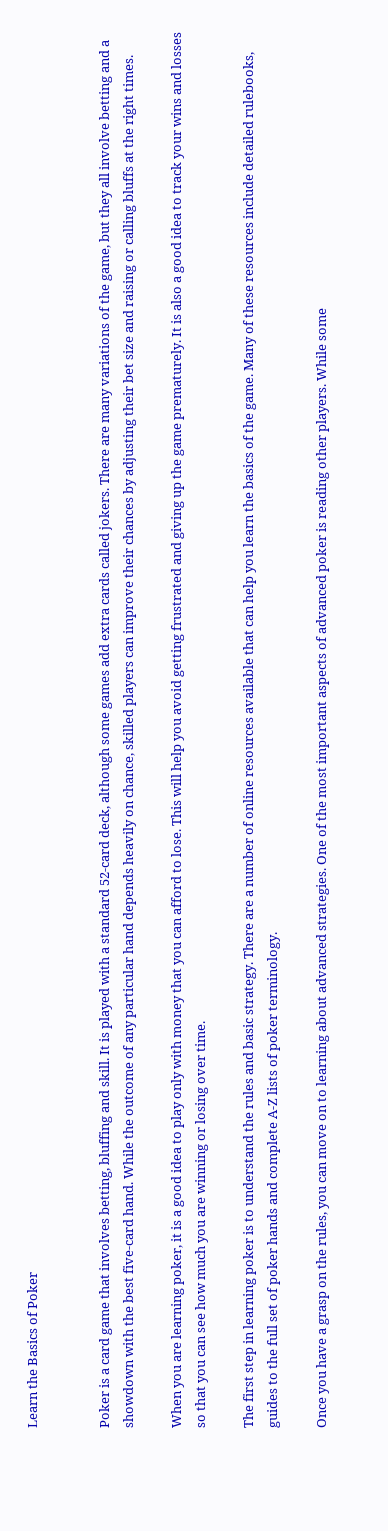Learn the Basics of Poker


Poker is a card game that involves betting, bluffing and skill. It is played with a standard 52-card deck, although some games add extra cards called jokers. There are many variations of the game, but they all involve betting and a showdown with the best five-card hand. While the outcome of any particular hand depends heavily on chance, skilled players can improve their chances by adjusting their bet size and raising or calling bluffs at the right times.

When you are learning poker, it is a good idea to play only with money that you can afford to lose. This will help you avoid getting frustrated and giving up the game prematurely. It is also a good idea to track your wins and losses so that you can see how much you are winning or losing over time.

The first step in learning poker is to understand the rules and basic strategy. There are a number of online resources available that can help you learn the basics of the game. Many of these resources include detailed rulebooks, guides to the full set of poker hands and complete A-Z lists of poker terminology.

Once you have a grasp on the rules, you can move on to learning about advanced strategies. One of the most important aspects of advanced poker is reading other players. While some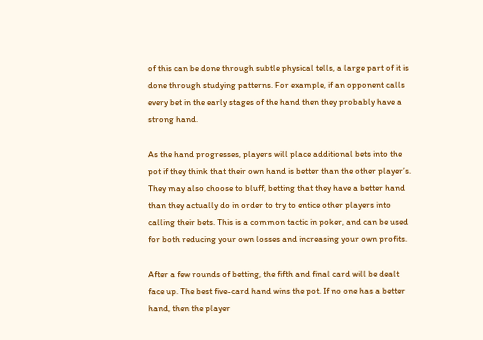of this can be done through subtle physical tells, a large part of it is done through studying patterns. For example, if an opponent calls every bet in the early stages of the hand then they probably have a strong hand.

As the hand progresses, players will place additional bets into the pot if they think that their own hand is better than the other player’s. They may also choose to bluff, betting that they have a better hand than they actually do in order to try to entice other players into calling their bets. This is a common tactic in poker, and can be used for both reducing your own losses and increasing your own profits.

After a few rounds of betting, the fifth and final card will be dealt face up. The best five-card hand wins the pot. If no one has a better hand, then the player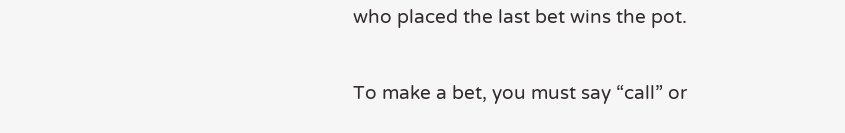who placed the last bet wins the pot.

To make a bet, you must say “call” or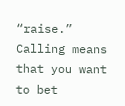“raise.” Calling means that you want to bet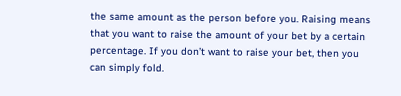the same amount as the person before you. Raising means that you want to raise the amount of your bet by a certain percentage. If you don’t want to raise your bet, then you can simply fold.